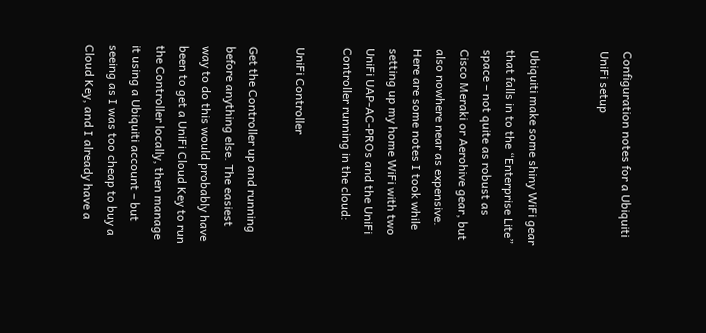Configuration notes for a Ubiquiti UniFi setup


Ubiquiti make some shiny WiFi gear that falls in to the “Enterprise Lite” space – not quite as robust as Cisco Meraki or Aerohive gear, but also nowhere near as expensive. Here are some notes I took while setting up my home WiFi with two UniFi UAP-AC-PROs and the UniFi Controller running in the cloud:

UniFi Controller

Get the Controller up and running before anything else. The easiest way to do this would probably have been to get a UniFi Cloud Key to run the Controller locally, then manage it using a Ubiquiti account – but seeing as I was too cheap to buy a Cloud Key, and I already have a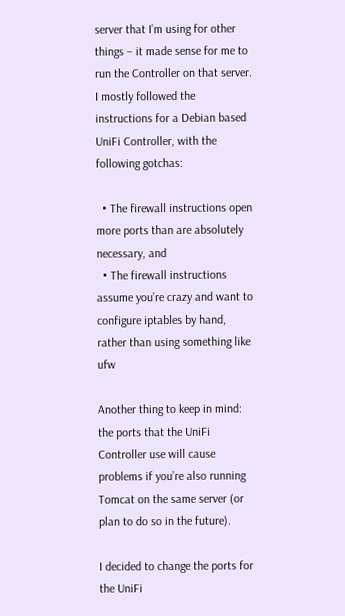server that I’m using for other things – it made sense for me to run the Controller on that server. I mostly followed the instructions for a Debian based UniFi Controller, with the following gotchas:

  • The firewall instructions open more ports than are absolutely necessary, and
  • The firewall instructions assume you’re crazy and want to configure iptables by hand, rather than using something like ufw

Another thing to keep in mind: the ports that the UniFi Controller use will cause problems if you’re also running Tomcat on the same server (or plan to do so in the future).

I decided to change the ports for the UniFi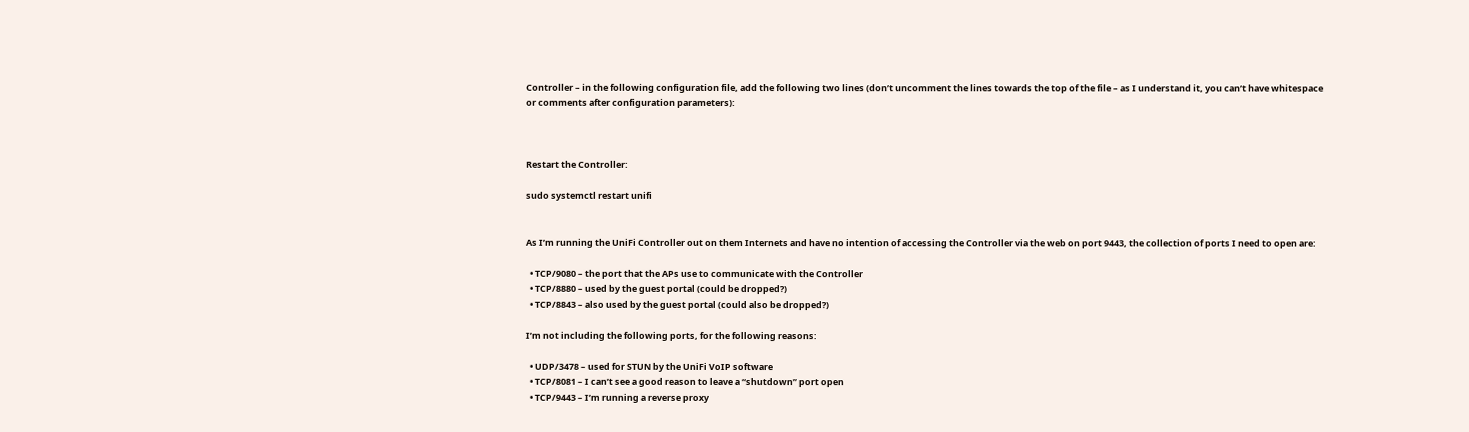Controller – in the following configuration file, add the following two lines (don’t uncomment the lines towards the top of the file – as I understand it, you can’t have whitespace or comments after configuration parameters):



Restart the Controller:

sudo systemctl restart unifi


As I’m running the UniFi Controller out on them Internets and have no intention of accessing the Controller via the web on port 9443, the collection of ports I need to open are:

  • TCP/9080 – the port that the APs use to communicate with the Controller
  • TCP/8880 – used by the guest portal (could be dropped?)
  • TCP/8843 – also used by the guest portal (could also be dropped?)

I’m not including the following ports, for the following reasons:

  • UDP/3478 – used for STUN by the UniFi VoIP software
  • TCP/8081 – I can’t see a good reason to leave a “shutdown” port open
  • TCP/9443 – I’m running a reverse proxy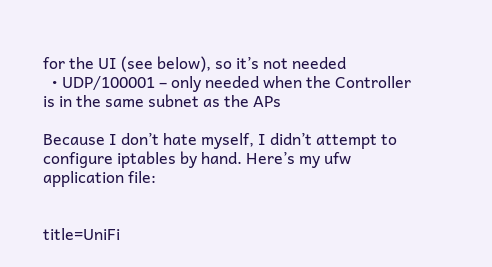for the UI (see below), so it’s not needed
  • UDP/100001 – only needed when the Controller is in the same subnet as the APs

Because I don’t hate myself, I didn’t attempt to configure iptables by hand. Here’s my ufw application file:


title=UniFi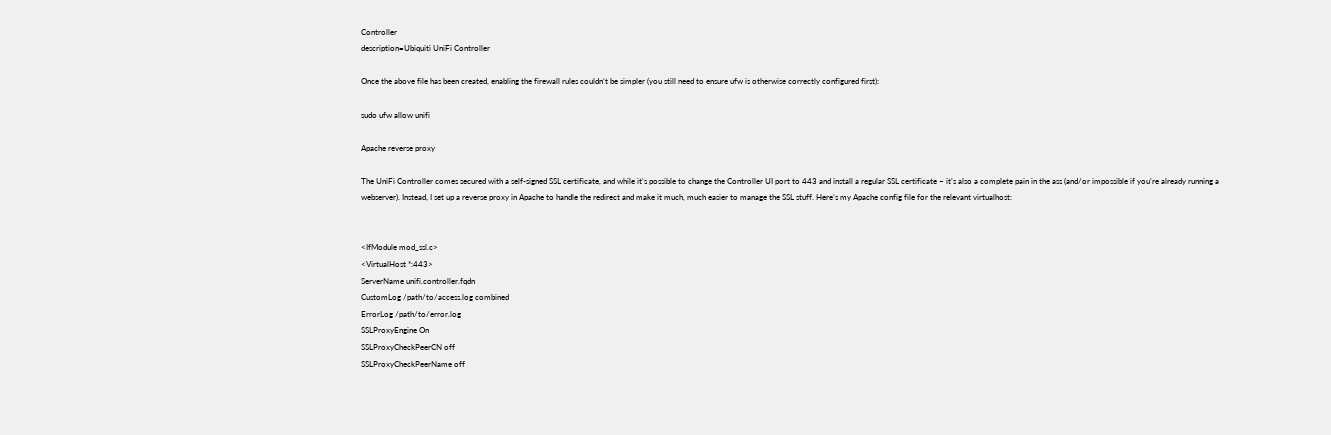Controller
description=Ubiquiti UniFi Controller

Once the above file has been created, enabling the firewall rules couldn’t be simpler (you still need to ensure ufw is otherwise correctly configured first):

sudo ufw allow unifi

Apache reverse proxy

The UniFi Controller comes secured with a self-signed SSL certificate, and while it’s possible to change the Controller UI port to 443 and install a regular SSL certificate – it’s also a complete pain in the ass (and/or impossible if you’re already running a webserver). Instead, I set up a reverse proxy in Apache to handle the redirect and make it much, much easier to manage the SSL stuff. Here’s my Apache config file for the relevant virtualhost:


<IfModule mod_ssl.c>
<VirtualHost *:443>
ServerName unifi.controller.fqdn
CustomLog /path/to/access.log combined
ErrorLog /path/to/error.log
SSLProxyEngine On
SSLProxyCheckPeerCN off
SSLProxyCheckPeerName off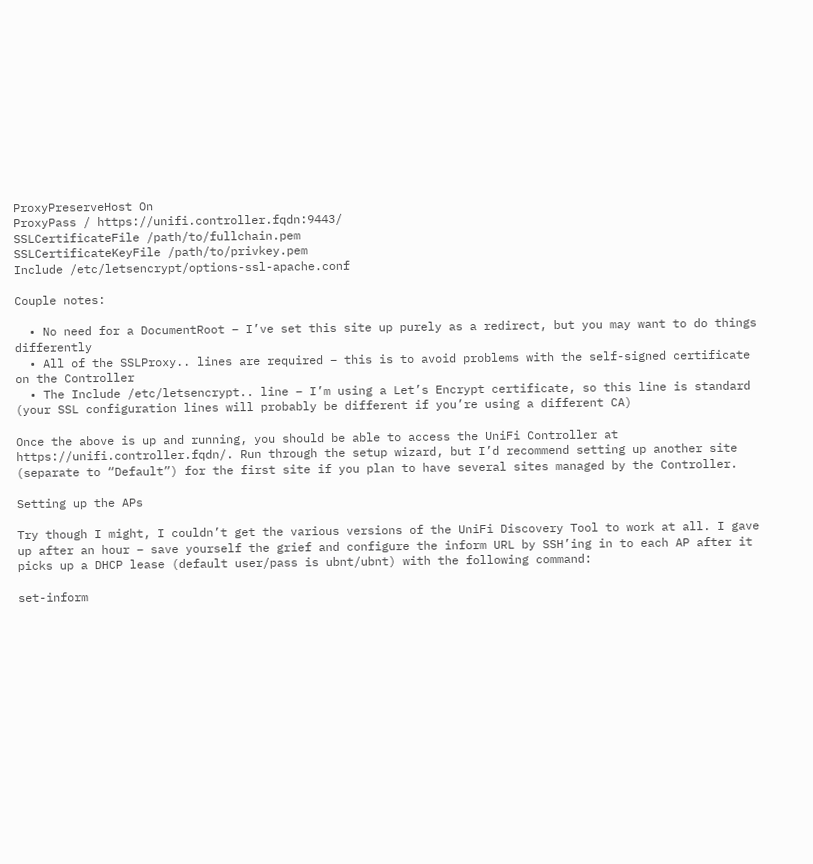ProxyPreserveHost On
ProxyPass / https://unifi.controller.fqdn:9443/
SSLCertificateFile /path/to/fullchain.pem
SSLCertificateKeyFile /path/to/privkey.pem
Include /etc/letsencrypt/options-ssl-apache.conf

Couple notes:

  • No need for a DocumentRoot – I’ve set this site up purely as a redirect, but you may want to do things differently
  • All of the SSLProxy.. lines are required – this is to avoid problems with the self-signed certificate on the Controller
  • The Include /etc/letsencrypt.. line – I’m using a Let’s Encrypt certificate, so this line is standard (your SSL configuration lines will probably be different if you’re using a different CA)

Once the above is up and running, you should be able to access the UniFi Controller at https://unifi.controller.fqdn/. Run through the setup wizard, but I’d recommend setting up another site (separate to “Default”) for the first site if you plan to have several sites managed by the Controller.

Setting up the APs

Try though I might, I couldn’t get the various versions of the UniFi Discovery Tool to work at all. I gave up after an hour – save yourself the grief and configure the inform URL by SSH’ing in to each AP after it picks up a DHCP lease (default user/pass is ubnt/ubnt) with the following command:

set-inform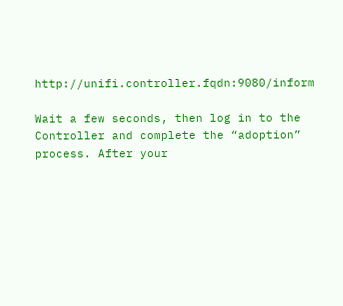http://unifi.controller.fqdn:9080/inform

Wait a few seconds, then log in to the Controller and complete the “adoption” process. After your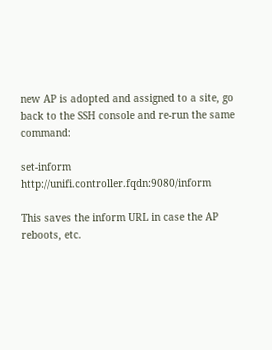new AP is adopted and assigned to a site, go back to the SSH console and re-run the same command:

set-inform http://unifi.controller.fqdn:9080/inform

This saves the inform URL in case the AP reboots, etc.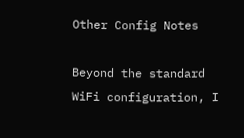Other Config Notes

Beyond the standard WiFi configuration, I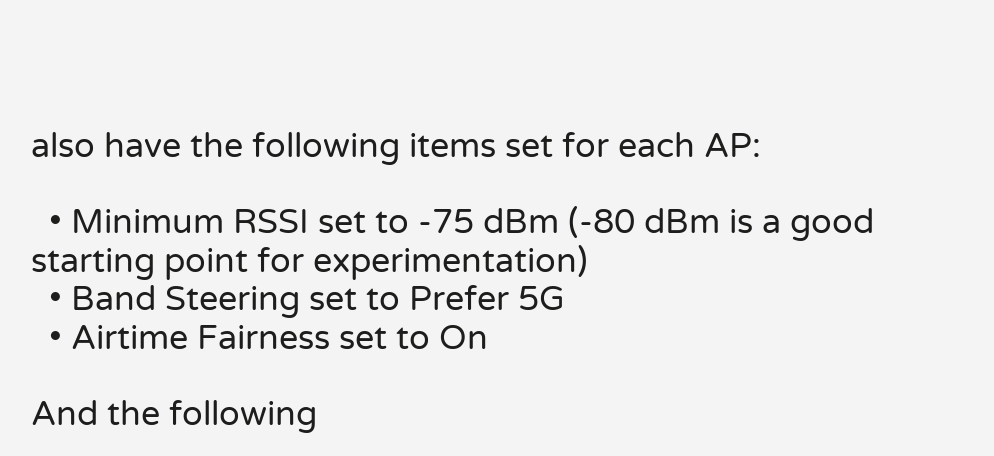also have the following items set for each AP:

  • Minimum RSSI set to -75 dBm (-80 dBm is a good starting point for experimentation)
  • Band Steering set to Prefer 5G
  • Airtime Fairness set to On

And the following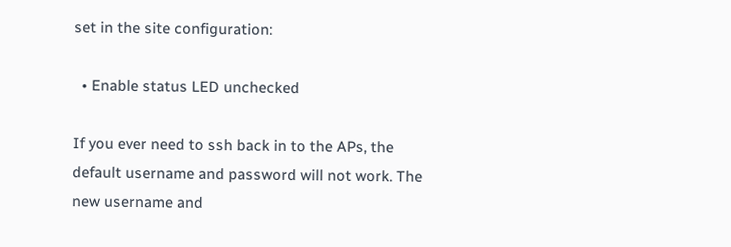set in the site configuration:

  • Enable status LED unchecked

If you ever need to ssh back in to the APs, the default username and password will not work. The new username and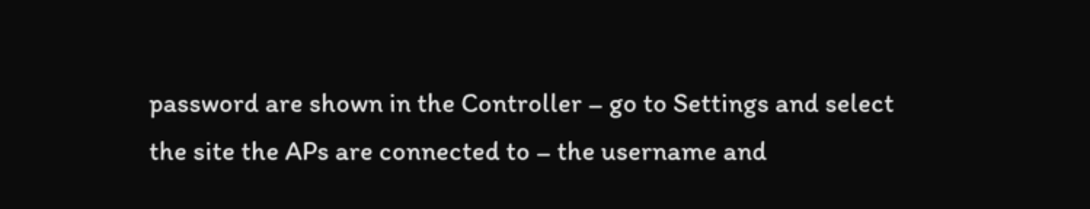password are shown in the Controller – go to Settings and select the site the APs are connected to – the username and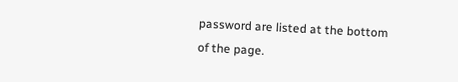password are listed at the bottom of the page.